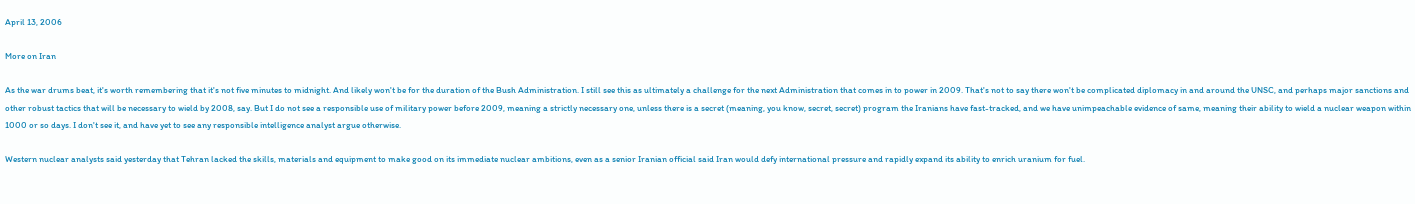April 13, 2006

More on Iran

As the war drums beat, it's worth remembering that it's not five minutes to midnight. And likely won't be for the duration of the Bush Administration. I still see this as ultimately a challenge for the next Administration that comes in to power in 2009. That's not to say there won't be complicated diplomacy in and around the UNSC, and perhaps major sanctions and other robust tactics that will be necessary to wield by 2008, say. But I do not see a responsible use of military power before 2009, meaning a strictly necessary one, unless there is a secret (meaning, you know, secret, secret) program the Iranians have fast-tracked, and we have unimpeachable evidence of same, meaning their ability to wield a nuclear weapon within 1000 or so days. I don't see it, and have yet to see any responsible intelligence analyst argue otherwise.

Western nuclear analysts said yesterday that Tehran lacked the skills, materials and equipment to make good on its immediate nuclear ambitions, even as a senior Iranian official said Iran would defy international pressure and rapidly expand its ability to enrich uranium for fuel.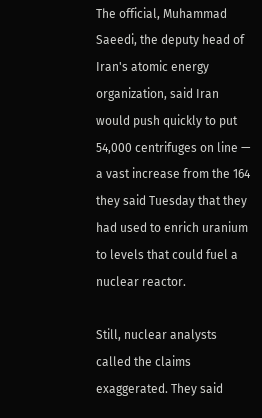The official, Muhammad Saeedi, the deputy head of Iran's atomic energy organization, said Iran would push quickly to put 54,000 centrifuges on line — a vast increase from the 164 they said Tuesday that they had used to enrich uranium to levels that could fuel a nuclear reactor.

Still, nuclear analysts called the claims exaggerated. They said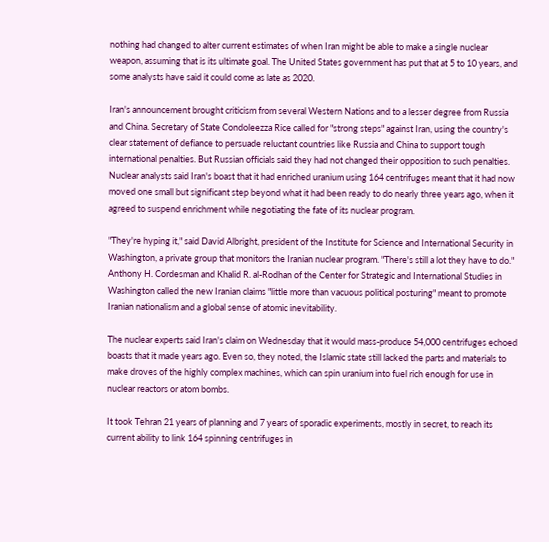nothing had changed to alter current estimates of when Iran might be able to make a single nuclear weapon, assuming that is its ultimate goal. The United States government has put that at 5 to 10 years, and some analysts have said it could come as late as 2020.

Iran's announcement brought criticism from several Western Nations and to a lesser degree from Russia and China. Secretary of State Condoleezza Rice called for "strong steps" against Iran, using the country's clear statement of defiance to persuade reluctant countries like Russia and China to support tough international penalties. But Russian officials said they had not changed their opposition to such penalties. Nuclear analysts said Iran's boast that it had enriched uranium using 164 centrifuges meant that it had now moved one small but significant step beyond what it had been ready to do nearly three years ago, when it agreed to suspend enrichment while negotiating the fate of its nuclear program.

"They're hyping it," said David Albright, president of the Institute for Science and International Security in Washington, a private group that monitors the Iranian nuclear program. "There's still a lot they have to do." Anthony H. Cordesman and Khalid R. al-Rodhan of the Center for Strategic and International Studies in Washington called the new Iranian claims "little more than vacuous political posturing" meant to promote Iranian nationalism and a global sense of atomic inevitability.

The nuclear experts said Iran's claim on Wednesday that it would mass-produce 54,000 centrifuges echoed boasts that it made years ago. Even so, they noted, the Islamic state still lacked the parts and materials to make droves of the highly complex machines, which can spin uranium into fuel rich enough for use in nuclear reactors or atom bombs.

It took Tehran 21 years of planning and 7 years of sporadic experiments, mostly in secret, to reach its current ability to link 164 spinning centrifuges in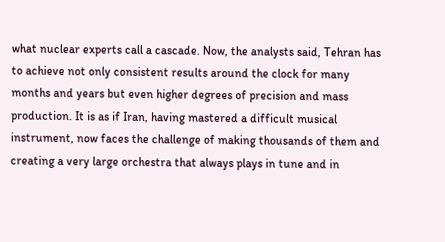what nuclear experts call a cascade. Now, the analysts said, Tehran has to achieve not only consistent results around the clock for many months and years but even higher degrees of precision and mass production. It is as if Iran, having mastered a difficult musical instrument, now faces the challenge of making thousands of them and creating a very large orchestra that always plays in tune and in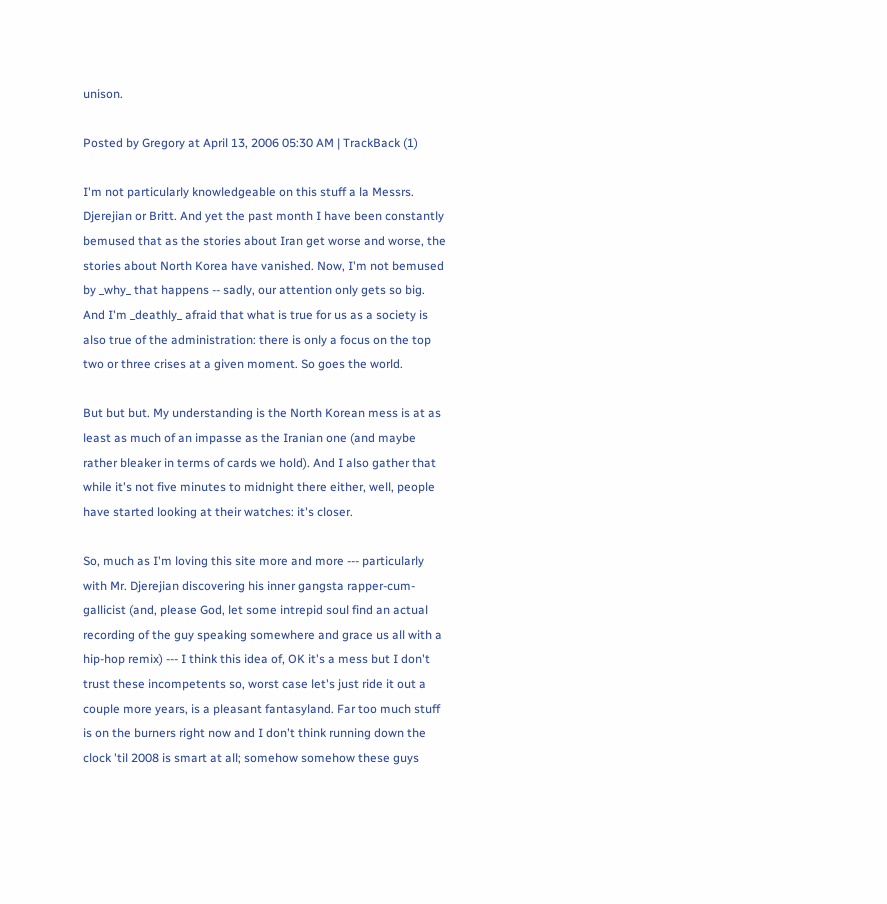unison.

Posted by Gregory at April 13, 2006 05:30 AM | TrackBack (1)

I'm not particularly knowledgeable on this stuff a la Messrs. Djerejian or Britt. And yet the past month I have been constantly bemused that as the stories about Iran get worse and worse, the stories about North Korea have vanished. Now, I'm not bemused by _why_ that happens -- sadly, our attention only gets so big. And I'm _deathly_ afraid that what is true for us as a society is also true of the administration: there is only a focus on the top two or three crises at a given moment. So goes the world.

But but but. My understanding is the North Korean mess is at as least as much of an impasse as the Iranian one (and maybe rather bleaker in terms of cards we hold). And I also gather that while it's not five minutes to midnight there either, well, people have started looking at their watches: it's closer.

So, much as I'm loving this site more and more --- particularly with Mr. Djerejian discovering his inner gangsta rapper-cum-gallicist (and, please God, let some intrepid soul find an actual recording of the guy speaking somewhere and grace us all with a hip-hop remix) --- I think this idea of, OK it's a mess but I don't trust these incompetents so, worst case let's just ride it out a couple more years, is a pleasant fantasyland. Far too much stuff is on the burners right now and I don't think running down the clock 'til 2008 is smart at all; somehow somehow these guys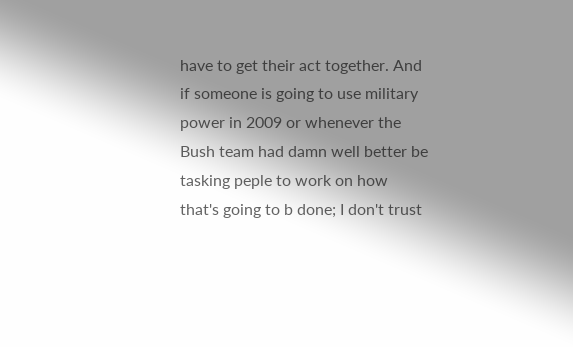have to get their act together. And if someone is going to use military power in 2009 or whenever the Bush team had damn well better be tasking peple to work on how that's going to b done; I don't trust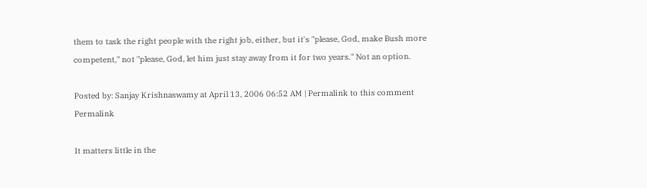them to task the right people with the right job, either, but it's "please, God, make Bush more competent," not "please, God, let him just stay away from it for two years." Not an option.

Posted by: Sanjay Krishnaswamy at April 13, 2006 06:52 AM | Permalink to this comment Permalink

It matters little in the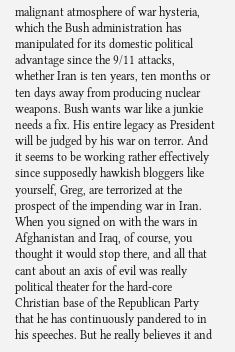malignant atmosphere of war hysteria, which the Bush administration has manipulated for its domestic political advantage since the 9/11 attacks, whether Iran is ten years, ten months or ten days away from producing nuclear weapons. Bush wants war like a junkie needs a fix. His entire legacy as President will be judged by his war on terror. And it seems to be working rather effectively since supposedly hawkish bloggers like yourself, Greg, are terrorized at the prospect of the impending war in Iran. When you signed on with the wars in Afghanistan and Iraq, of course, you thought it would stop there, and all that cant about an axis of evil was really political theater for the hard-core Christian base of the Republican Party that he has continuously pandered to in his speeches. But he really believes it and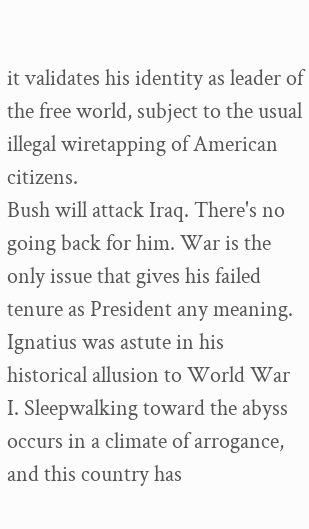it validates his identity as leader of the free world, subject to the usual illegal wiretapping of American citizens.
Bush will attack Iraq. There's no going back for him. War is the only issue that gives his failed tenure as President any meaning. Ignatius was astute in his historical allusion to World War I. Sleepwalking toward the abyss occurs in a climate of arrogance, and this country has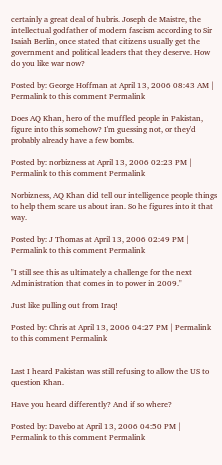certainly a great deal of hubris. Joseph de Maistre, the intellectual godfather of modern fascism according to Sir Isaiah Berlin, once stated that citizens usually get the government and political leaders that they deserve. How do you like war now?

Posted by: George Hoffman at April 13, 2006 08:43 AM | Permalink to this comment Permalink

Does AQ Khan, hero of the muffled people in Pakistan, figure into this somehow? I'm guessing not, or they'd probably already have a few bombs.

Posted by: norbizness at April 13, 2006 02:23 PM | Permalink to this comment Permalink

Norbizness, AQ Khan did tell our intelligence people things to help them scare us about iran. So he figures into it that way.

Posted by: J Thomas at April 13, 2006 02:49 PM | Permalink to this comment Permalink

"I still see this as ultimately a challenge for the next Administration that comes in to power in 2009."

Just like pulling out from Iraq!

Posted by: Chris at April 13, 2006 04:27 PM | Permalink to this comment Permalink


Last I heard Pakistan was still refusing to allow the US to question Khan.

Have you heard differently? And if so where?

Posted by: Davebo at April 13, 2006 04:50 PM | Permalink to this comment Permalink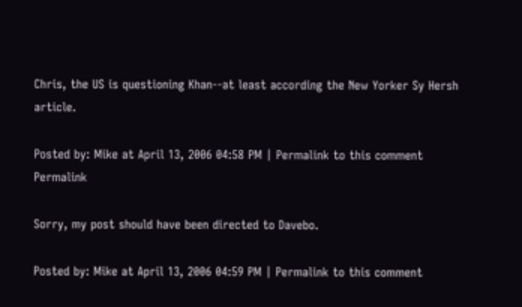Chris, the US is questioning Khan--at least according the New Yorker Sy Hersh article.

Posted by: Mike at April 13, 2006 04:58 PM | Permalink to this comment Permalink

Sorry, my post should have been directed to Davebo.

Posted by: Mike at April 13, 2006 04:59 PM | Permalink to this comment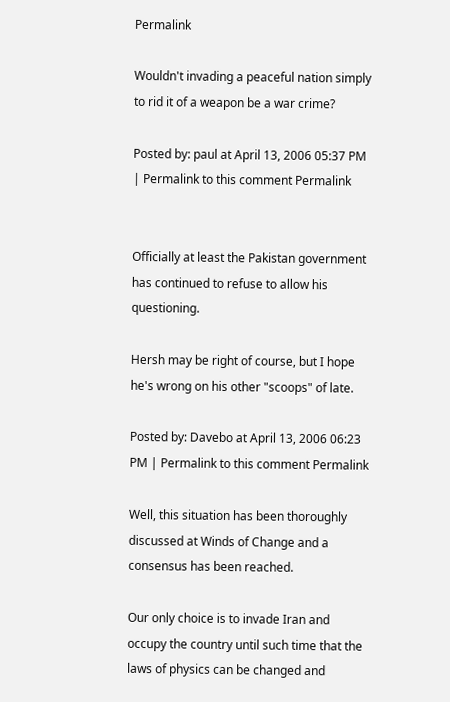Permalink

Wouldn't invading a peaceful nation simply to rid it of a weapon be a war crime?

Posted by: paul at April 13, 2006 05:37 PM | Permalink to this comment Permalink


Officially at least the Pakistan government has continued to refuse to allow his questioning.

Hersh may be right of course, but I hope he's wrong on his other "scoops" of late.

Posted by: Davebo at April 13, 2006 06:23 PM | Permalink to this comment Permalink

Well, this situation has been thoroughly discussed at Winds of Change and a consensus has been reached.

Our only choice is to invade Iran and occupy the country until such time that the laws of physics can be changed and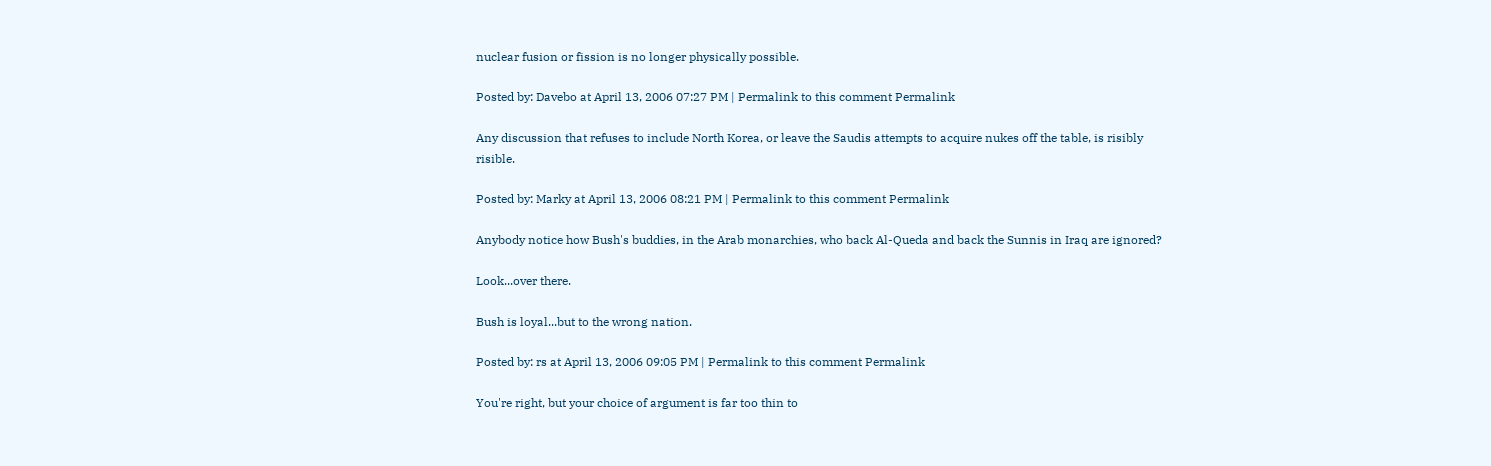nuclear fusion or fission is no longer physically possible.

Posted by: Davebo at April 13, 2006 07:27 PM | Permalink to this comment Permalink

Any discussion that refuses to include North Korea, or leave the Saudis attempts to acquire nukes off the table, is risibly risible.

Posted by: Marky at April 13, 2006 08:21 PM | Permalink to this comment Permalink

Anybody notice how Bush's buddies, in the Arab monarchies, who back Al-Queda and back the Sunnis in Iraq are ignored?

Look...over there.

Bush is loyal...but to the wrong nation.

Posted by: rs at April 13, 2006 09:05 PM | Permalink to this comment Permalink

You're right, but your choice of argument is far too thin to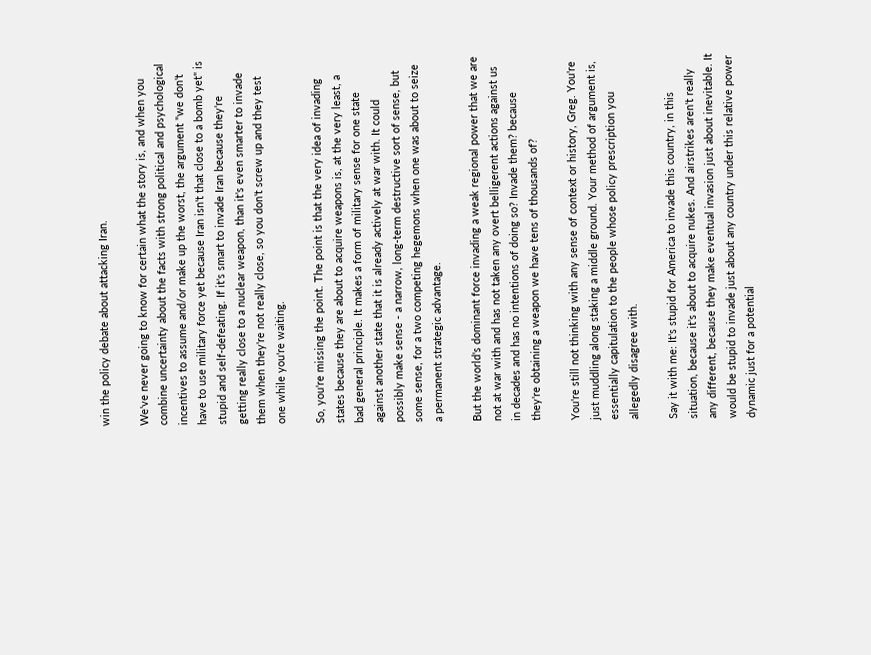win the policy debate about attacking Iran.

We've never going to know for certain what the story is, and when you combine uncertainty about the facts with strong political and psychological incentives to assume and/or make up the worst, the argument "we don't have to use military force yet because Iran isn't that close to a bomb yet" is stupid and self-defeating. If it's smart to invade Iran because they're getting really close to a nuclear weapon, than it's even smarter to invade them when they're not really close, so you don't screw up and they test one while you're waiting.

So, you're missing the point. The point is that the very idea of invading states because they are about to acquire weapons is, at the very least, a bad general principle. It makes a form of military sense for one state against another state that it is already actively at war with. It could possibly make sense - a narrow, long-term destructive sort of sense, but some sense, for a two competing hegemons when one was about to seize a permanent strategic advantage.

But the world's dominant force invading a weak regional power that we are not at war with and has not taken any overt belligerent actions against us in decades and has no intentions of doing so? Invade them? because they're obtaining a weapon we have tens of thousands of?

You're still not thinking with any sense of context or history, Greg. You're just muddling along staking a middle ground. Your method of argument is, essentially capitulation to the people whose policy prescription you allegedly disagree with.

Say it with me: It's stupid for America to invade this country, in this situation, because it's about to acquire nukes. And airstrikes aren't really any different, because they make eventual invasion just about inevitable. It would be stupid to invade just about any country under this relative power dynamic just for a potential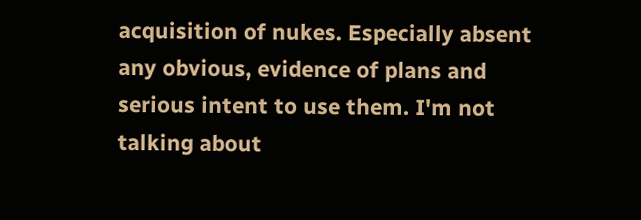acquisition of nukes. Especially absent any obvious, evidence of plans and serious intent to use them. I'm not talking about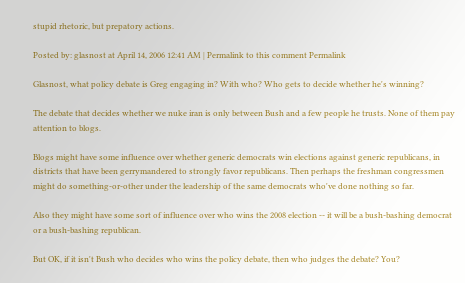stupid rhetoric, but prepatory actions.

Posted by: glasnost at April 14, 2006 12:41 AM | Permalink to this comment Permalink

Glasnost, what policy debate is Greg engaging in? With who? Who gets to decide whether he's winning?

The debate that decides whether we nuke iran is only between Bush and a few people he trusts. None of them pay attention to blogs.

Blogs might have some influence over whether generic democrats win elections against generic republicans, in districts that have been gerrymandered to strongly favor republicans. Then perhaps the freshman congressmen might do something-or-other under the leadership of the same democrats who've done nothing so far.

Also they might have some sort of influence over who wins the 2008 election -- it will be a bush-bashing democrat or a bush-bashing republican.

But OK, if it isn't Bush who decides who wins the policy debate, then who judges the debate? You?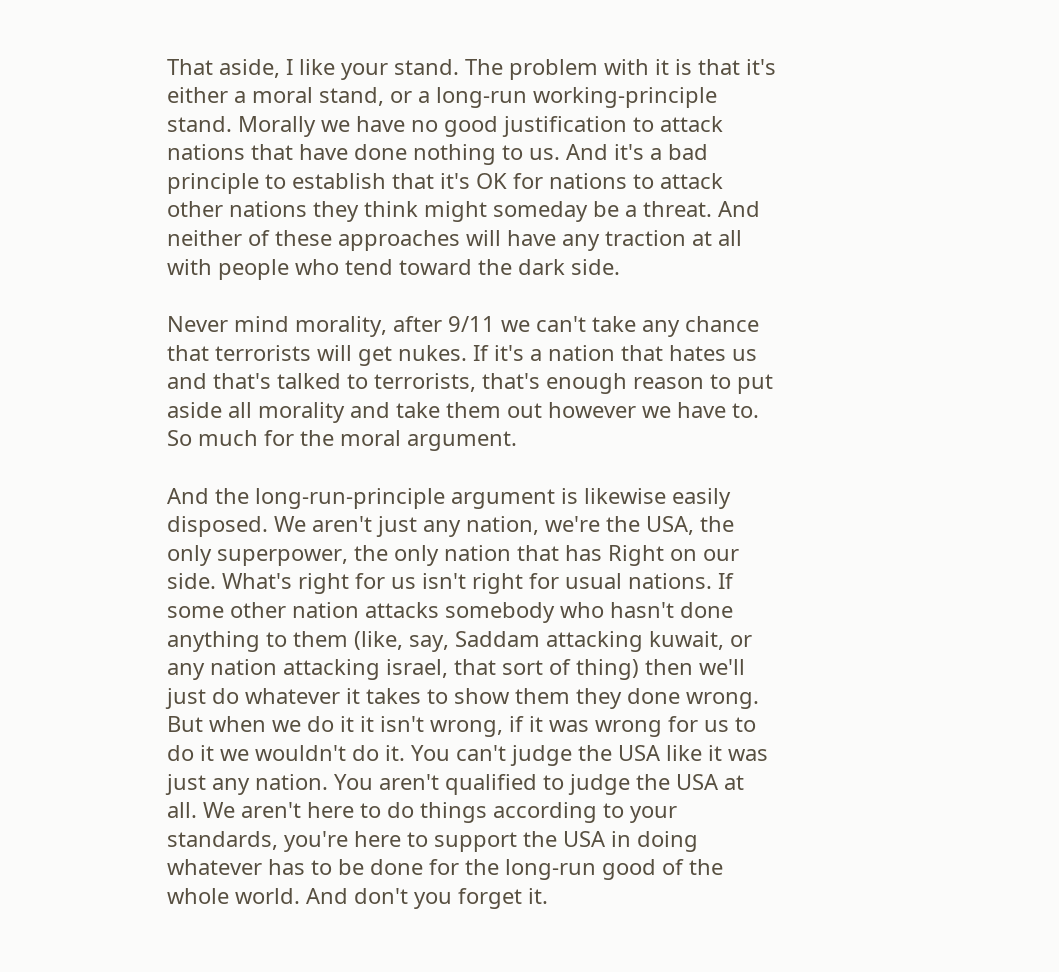That aside, I like your stand. The problem with it is that it's either a moral stand, or a long-run working-principle stand. Morally we have no good justification to attack nations that have done nothing to us. And it's a bad principle to establish that it's OK for nations to attack other nations they think might someday be a threat. And neither of these approaches will have any traction at all with people who tend toward the dark side.

Never mind morality, after 9/11 we can't take any chance that terrorists will get nukes. If it's a nation that hates us and that's talked to terrorists, that's enough reason to put aside all morality and take them out however we have to. So much for the moral argument.

And the long-run-principle argument is likewise easily disposed. We aren't just any nation, we're the USA, the only superpower, the only nation that has Right on our side. What's right for us isn't right for usual nations. If some other nation attacks somebody who hasn't done anything to them (like, say, Saddam attacking kuwait, or any nation attacking israel, that sort of thing) then we'll just do whatever it takes to show them they done wrong. But when we do it it isn't wrong, if it was wrong for us to do it we wouldn't do it. You can't judge the USA like it was just any nation. You aren't qualified to judge the USA at all. We aren't here to do things according to your standards, you're here to support the USA in doing whatever has to be done for the long-run good of the whole world. And don't you forget it.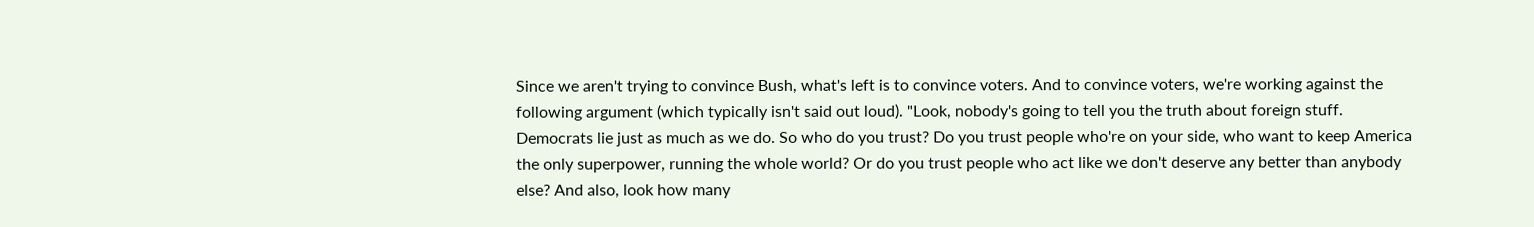Since we aren't trying to convince Bush, what's left is to convince voters. And to convince voters, we're working against the following argument (which typically isn't said out loud). "Look, nobody's going to tell you the truth about foreign stuff. Democrats lie just as much as we do. So who do you trust? Do you trust people who're on your side, who want to keep America the only superpower, running the whole world? Or do you trust people who act like we don't deserve any better than anybody else? And also, look how many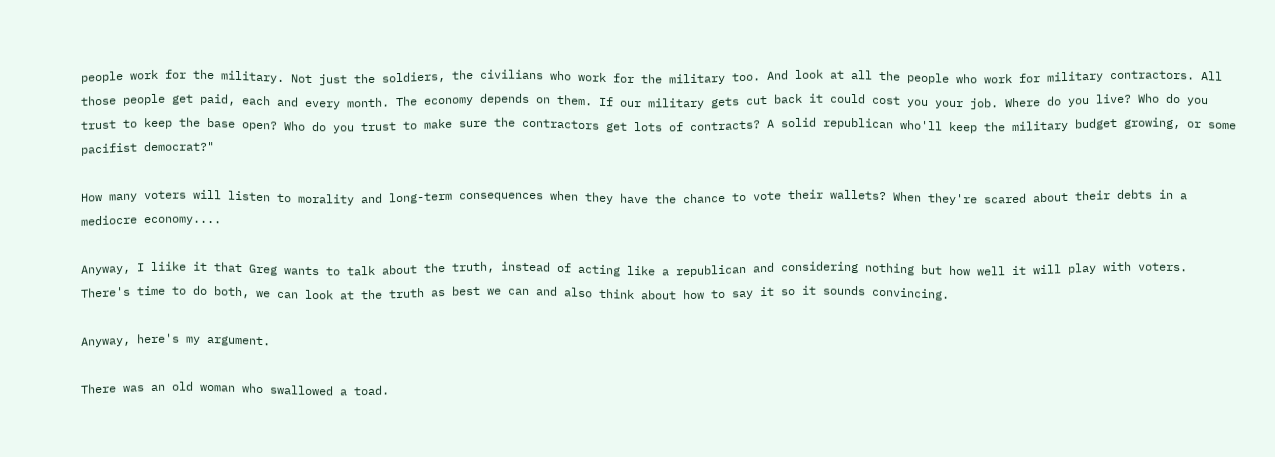people work for the military. Not just the soldiers, the civilians who work for the military too. And look at all the people who work for military contractors. All those people get paid, each and every month. The economy depends on them. If our military gets cut back it could cost you your job. Where do you live? Who do you trust to keep the base open? Who do you trust to make sure the contractors get lots of contracts? A solid republican who'll keep the military budget growing, or some pacifist democrat?"

How many voters will listen to morality and long-term consequences when they have the chance to vote their wallets? When they're scared about their debts in a mediocre economy....

Anyway, I liike it that Greg wants to talk about the truth, instead of acting like a republican and considering nothing but how well it will play with voters. There's time to do both, we can look at the truth as best we can and also think about how to say it so it sounds convincing.

Anyway, here's my argument.

There was an old woman who swallowed a toad.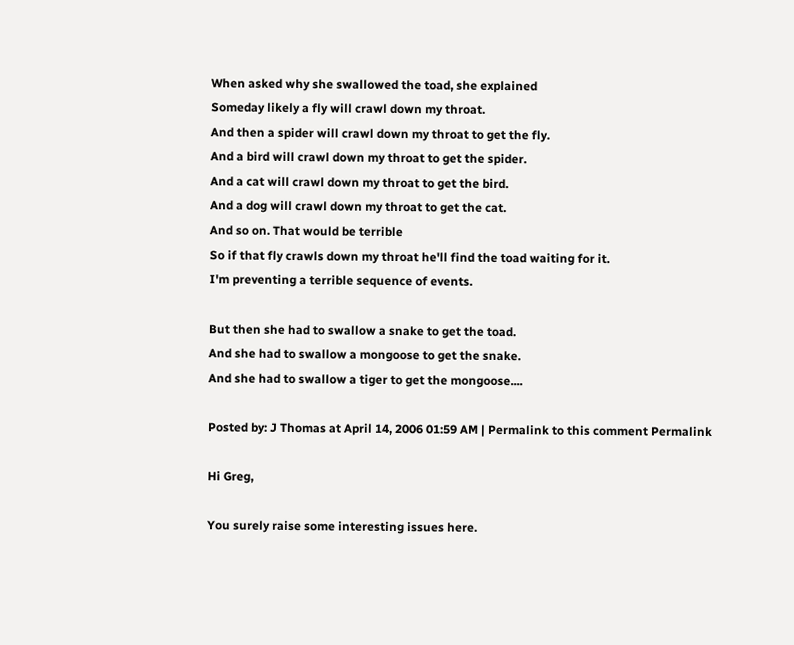When asked why she swallowed the toad, she explained
Someday likely a fly will crawl down my throat.
And then a spider will crawl down my throat to get the fly.
And a bird will crawl down my throat to get the spider.
And a cat will crawl down my throat to get the bird.
And a dog will crawl down my throat to get the cat.
And so on. That would be terrible
So if that fly crawls down my throat he'll find the toad waiting for it.
I'm preventing a terrible sequence of events.

But then she had to swallow a snake to get the toad.
And she had to swallow a mongoose to get the snake.
And she had to swallow a tiger to get the mongoose....

Posted by: J Thomas at April 14, 2006 01:59 AM | Permalink to this comment Permalink

Hi Greg,

You surely raise some interesting issues here.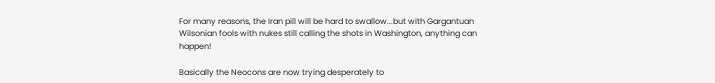For many reasons, the Iran pill will be hard to swallow...but with Gargantuan Wilsonian fools with nukes still calling the shots in Washington, anything can happen!

Basically the Neocons are now trying desperately to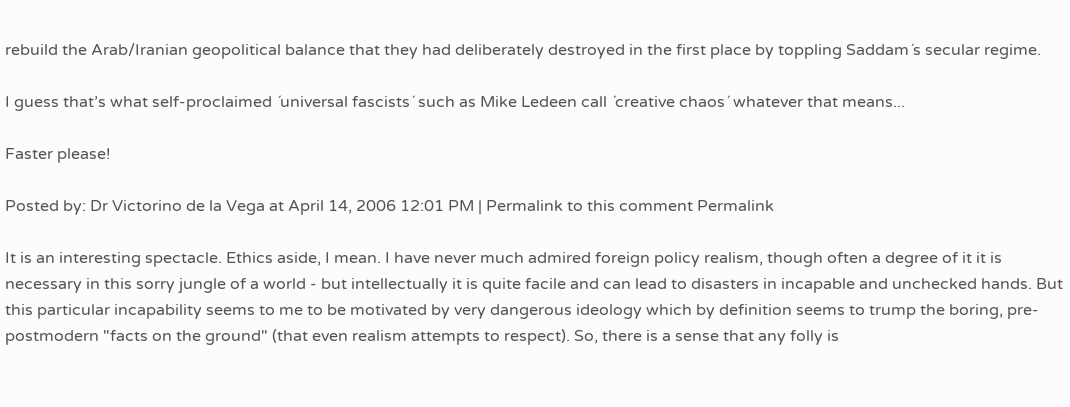rebuild the Arab/Iranian geopolitical balance that they had deliberately destroyed in the first place by toppling Saddam´s secular regime.

I guess that’s what self-proclaimed ´universal fascists´ such as Mike Ledeen call ´creative chaos´ whatever that means...

Faster please!

Posted by: Dr Victorino de la Vega at April 14, 2006 12:01 PM | Permalink to this comment Permalink

It is an interesting spectacle. Ethics aside, I mean. I have never much admired foreign policy realism, though often a degree of it it is necessary in this sorry jungle of a world - but intellectually it is quite facile and can lead to disasters in incapable and unchecked hands. But this particular incapability seems to me to be motivated by very dangerous ideology which by definition seems to trump the boring, pre-postmodern "facts on the ground" (that even realism attempts to respect). So, there is a sense that any folly is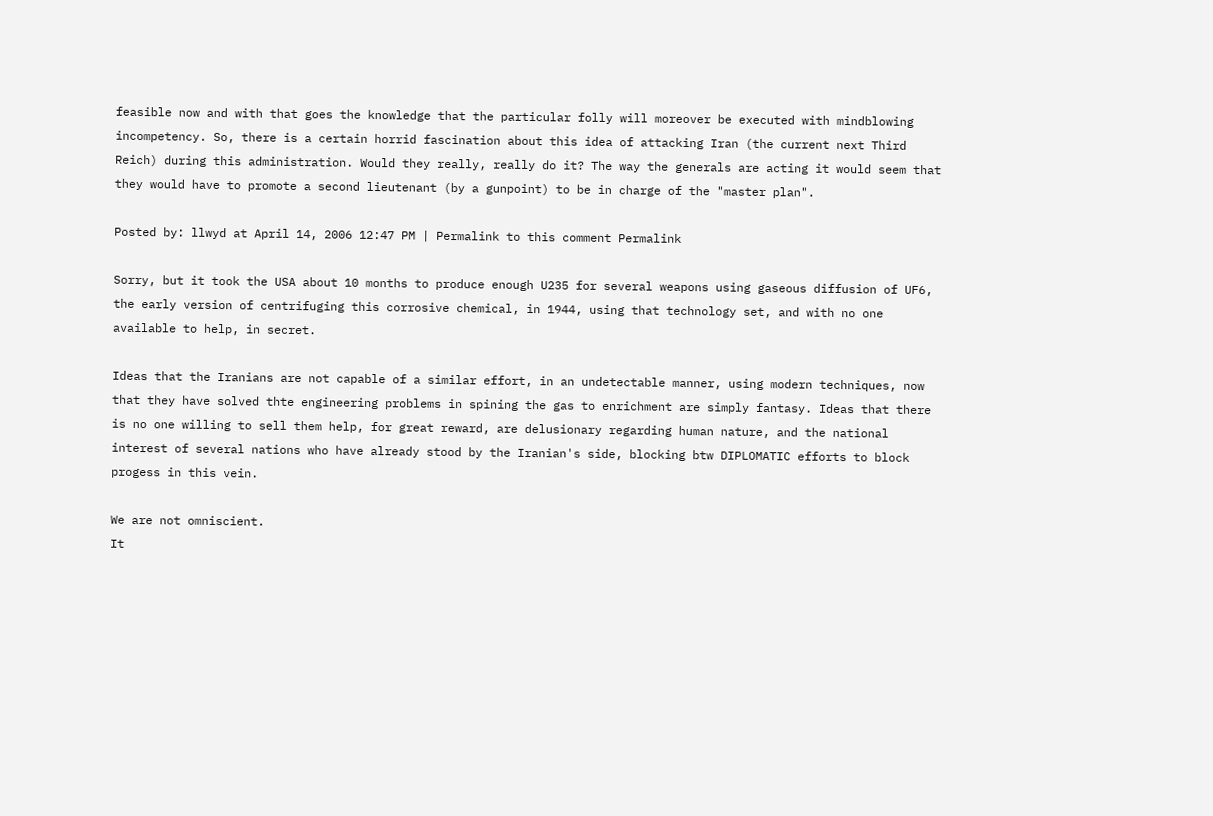feasible now and with that goes the knowledge that the particular folly will moreover be executed with mindblowing incompetency. So, there is a certain horrid fascination about this idea of attacking Iran (the current next Third Reich) during this administration. Would they really, really do it? The way the generals are acting it would seem that they would have to promote a second lieutenant (by a gunpoint) to be in charge of the "master plan".

Posted by: llwyd at April 14, 2006 12:47 PM | Permalink to this comment Permalink

Sorry, but it took the USA about 10 months to produce enough U235 for several weapons using gaseous diffusion of UF6, the early version of centrifuging this corrosive chemical, in 1944, using that technology set, and with no one available to help, in secret.

Ideas that the Iranians are not capable of a similar effort, in an undetectable manner, using modern techniques, now that they have solved thte engineering problems in spining the gas to enrichment are simply fantasy. Ideas that there is no one willing to sell them help, for great reward, are delusionary regarding human nature, and the national interest of several nations who have already stood by the Iranian's side, blocking btw DIPLOMATIC efforts to block progess in this vein.

We are not omniscient.
It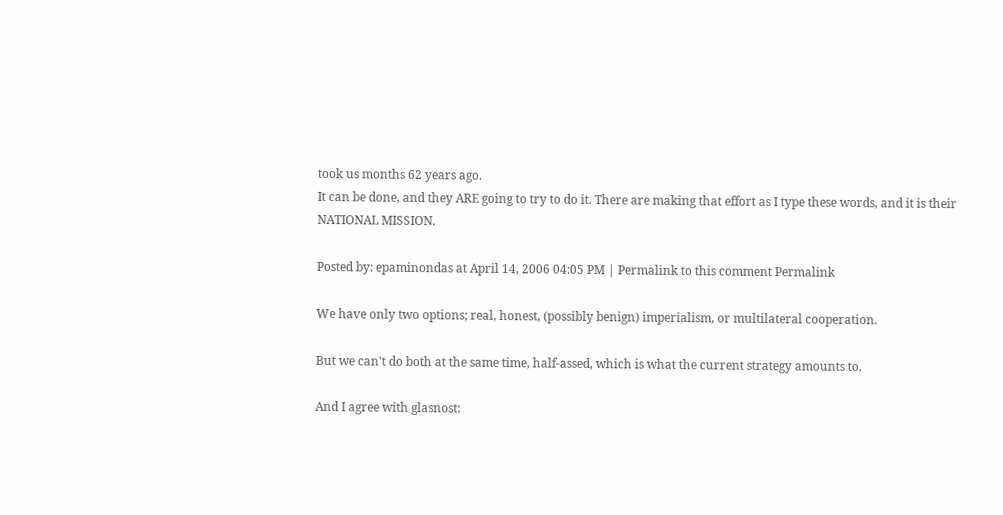took us months 62 years ago.
It can be done, and they ARE going to try to do it. There are making that effort as I type these words, and it is their NATIONAL MISSION.

Posted by: epaminondas at April 14, 2006 04:05 PM | Permalink to this comment Permalink

We have only two options; real, honest, (possibly benign) imperialism, or multilateral cooperation.

But we can't do both at the same time, half-assed, which is what the current strategy amounts to.

And I agree with glasnost: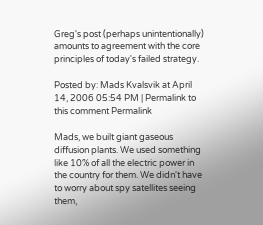Greg's post (perhaps unintentionally) amounts to agreement with the core principles of today's failed strategy.

Posted by: Mads Kvalsvik at April 14, 2006 05:54 PM | Permalink to this comment Permalink

Mads, we built giant gaseous diffusion plants. We used something like 10% of all the electric power in the country for them. We didn't have to worry about spy satellites seeing them,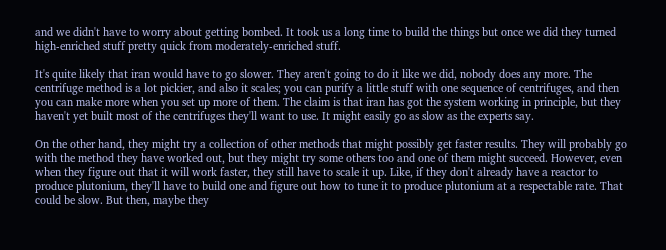and we didn't have to worry about getting bombed. It took us a long time to build the things but once we did they turned high-enriched stuff pretty quick from moderately-enriched stuff.

It's quite likely that iran would have to go slower. They aren't going to do it like we did, nobody does any more. The centrifuge method is a lot pickier, and also it scales; you can purify a little stuff with one sequence of centrifuges, and then you can make more when you set up more of them. The claim is that iran has got the system working in principle, but they haven't yet built most of the centrifuges they'll want to use. It might easily go as slow as the experts say.

On the other hand, they might try a collection of other methods that might possibly get faster results. They will probably go with the method they have worked out, but they might try some others too and one of them might succeed. However, even when they figure out that it will work faster, they still have to scale it up. Like, if they don't already have a reactor to produce plutonium, they'll have to build one and figure out how to tune it to produce plutonium at a respectable rate. That could be slow. But then, maybe they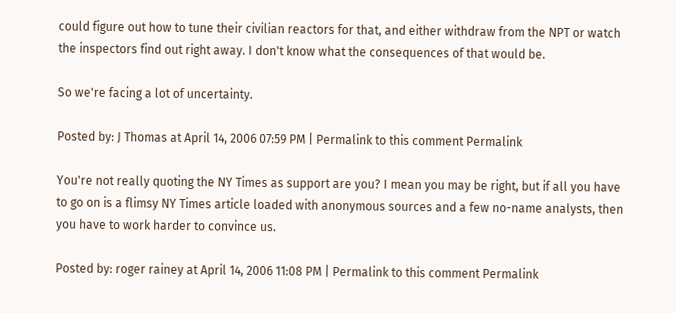could figure out how to tune their civilian reactors for that, and either withdraw from the NPT or watch the inspectors find out right away. I don't know what the consequences of that would be.

So we're facing a lot of uncertainty.

Posted by: J Thomas at April 14, 2006 07:59 PM | Permalink to this comment Permalink

You're not really quoting the NY Times as support are you? I mean you may be right, but if all you have to go on is a flimsy NY Times article loaded with anonymous sources and a few no-name analysts, then you have to work harder to convince us.

Posted by: roger rainey at April 14, 2006 11:08 PM | Permalink to this comment Permalink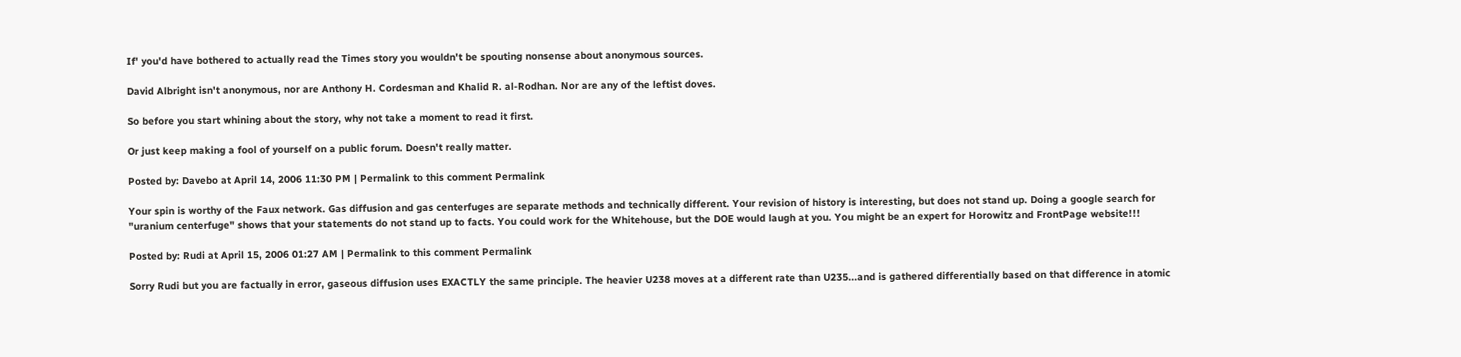If' you'd have bothered to actually read the Times story you wouldn't be spouting nonsense about anonymous sources.

David Albright isn't anonymous, nor are Anthony H. Cordesman and Khalid R. al-Rodhan. Nor are any of the leftist doves.

So before you start whining about the story, why not take a moment to read it first.

Or just keep making a fool of yourself on a public forum. Doesn't really matter.

Posted by: Davebo at April 14, 2006 11:30 PM | Permalink to this comment Permalink

Your spin is worthy of the Faux network. Gas diffusion and gas centerfuges are separate methods and technically different. Your revision of history is interesting, but does not stand up. Doing a google search for "uranium centerfuge" shows that your statements do not stand up to facts. You could work for the Whitehouse, but the DOE would laugh at you. You might be an expert for Horowitz and FrontPage website!!!

Posted by: Rudi at April 15, 2006 01:27 AM | Permalink to this comment Permalink

Sorry Rudi but you are factually in error, gaseous diffusion uses EXACTLY the same principle. The heavier U238 moves at a different rate than U235...and is gathered differentially based on that difference in atomic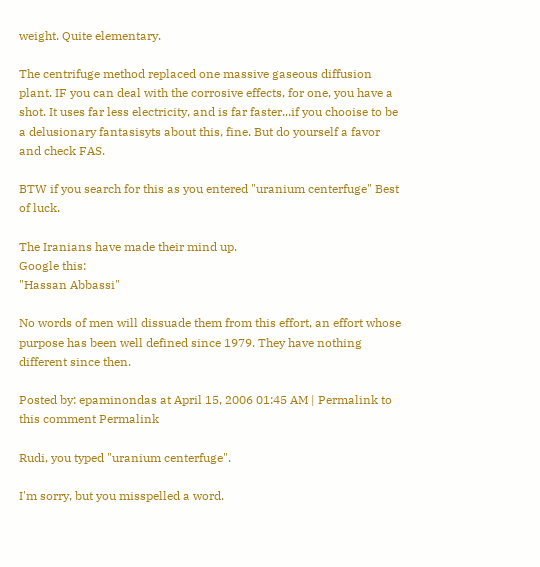weight. Quite elementary.

The centrifuge method replaced one massive gaseous diffusion plant. IF you can deal with the corrosive effects, for one, you have a shot. It uses far less electricity, and is far faster...if you chooise to be a delusionary fantasisyts about this, fine. But do yourself a favor and check FAS.

BTW if you search for this as you entered "uranium centerfuge" Best of luck.

The Iranians have made their mind up.
Google this:
"Hassan Abbassi"

No words of men will dissuade them from this effort, an effort whose purpose has been well defined since 1979. They have nothing different since then.

Posted by: epaminondas at April 15, 2006 01:45 AM | Permalink to this comment Permalink

Rudi, you typed "uranium centerfuge".

I'm sorry, but you misspelled a word.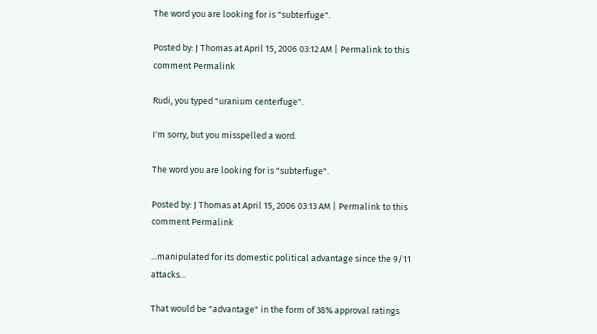The word you are looking for is "subterfuge".

Posted by: J Thomas at April 15, 2006 03:12 AM | Permalink to this comment Permalink

Rudi, you typed "uranium centerfuge".

I'm sorry, but you misspelled a word.

The word you are looking for is "subterfuge".

Posted by: J Thomas at April 15, 2006 03:13 AM | Permalink to this comment Permalink

...manipulated for its domestic political advantage since the 9/11 attacks...

That would be "advantage" in the form of 38% approval ratings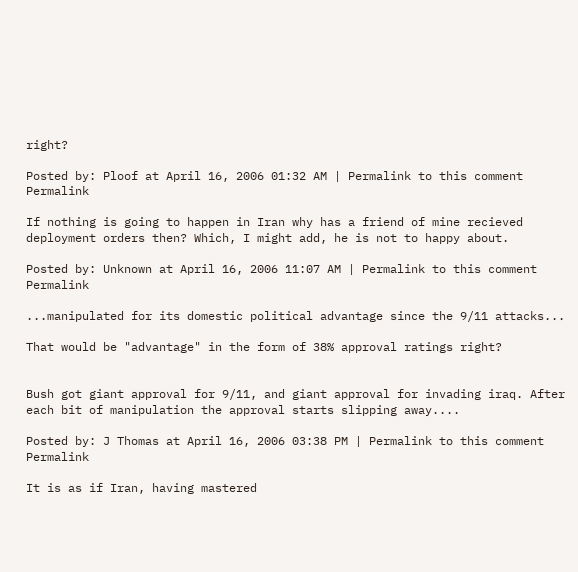right?

Posted by: Ploof at April 16, 2006 01:32 AM | Permalink to this comment Permalink

If nothing is going to happen in Iran why has a friend of mine recieved deployment orders then? Which, I might add, he is not to happy about.

Posted by: Unknown at April 16, 2006 11:07 AM | Permalink to this comment Permalink

...manipulated for its domestic political advantage since the 9/11 attacks...

That would be "advantage" in the form of 38% approval ratings right?


Bush got giant approval for 9/11, and giant approval for invading iraq. After each bit of manipulation the approval starts slipping away....

Posted by: J Thomas at April 16, 2006 03:38 PM | Permalink to this comment Permalink

It is as if Iran, having mastered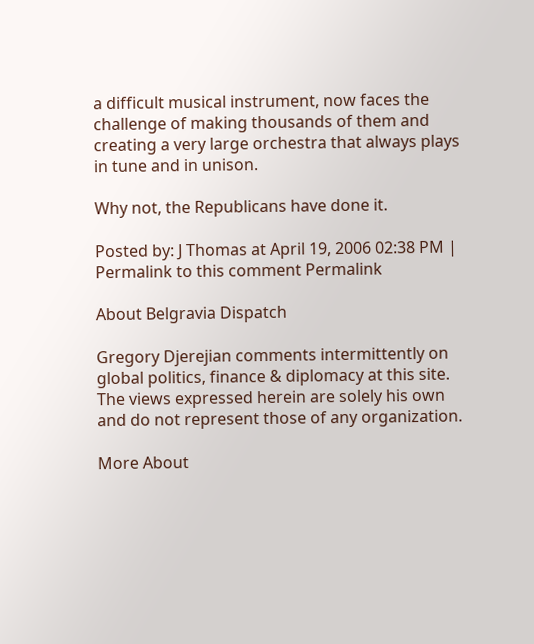a difficult musical instrument, now faces the challenge of making thousands of them and creating a very large orchestra that always plays in tune and in unison.

Why not, the Republicans have done it.

Posted by: J Thomas at April 19, 2006 02:38 PM | Permalink to this comment Permalink

About Belgravia Dispatch

Gregory Djerejian comments intermittently on global politics, finance & diplomacy at this site. The views expressed herein are solely his own and do not represent those of any organization.

More About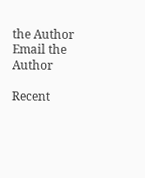the Author
Email the Author

Recent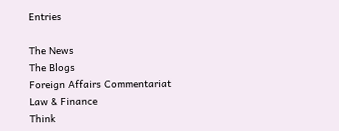Entries

The News
The Blogs
Foreign Affairs Commentariat
Law & Finance
Think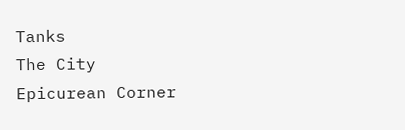Tanks
The City
Epicurean Corner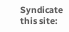Syndicate this site: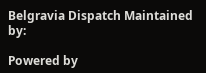Belgravia Dispatch Maintained by:

Powered by